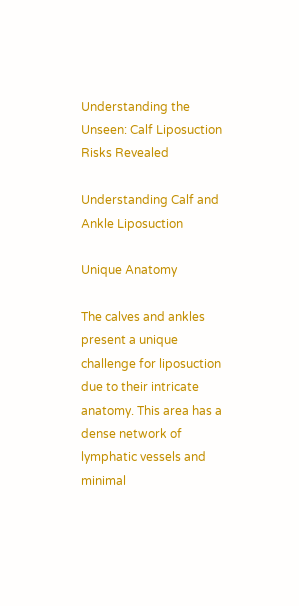Understanding the Unseen: Calf Liposuction Risks Revealed

Understanding Calf and Ankle Liposuction

Unique Anatomy

The calves and ankles present a unique challenge for liposuction due to their intricate anatomy. This area has a dense network of lymphatic vessels and minimal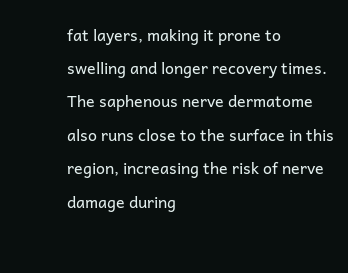fat layers, making it prone to swelling and longer recovery times. The saphenous nerve dermatome also runs close to the surface in this region, increasing the risk of nerve damage during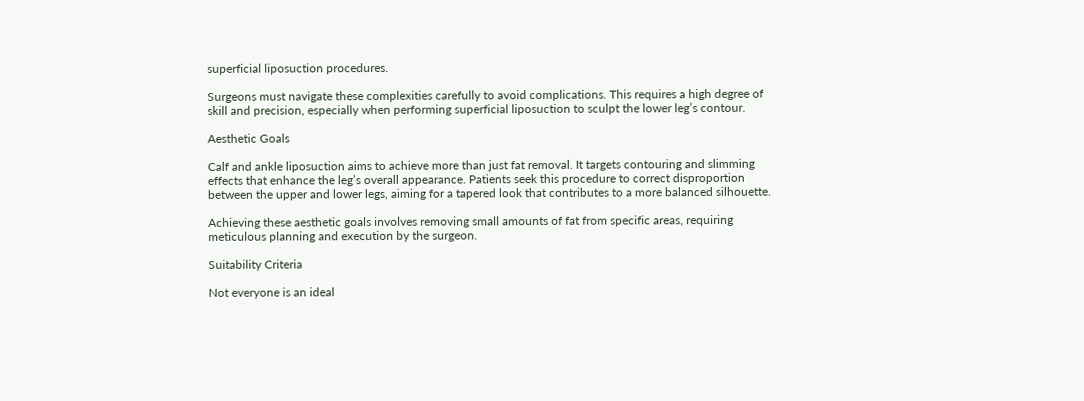superficial liposuction procedures.

Surgeons must navigate these complexities carefully to avoid complications. This requires a high degree of skill and precision, especially when performing superficial liposuction to sculpt the lower leg’s contour.

Aesthetic Goals

Calf and ankle liposuction aims to achieve more than just fat removal. It targets contouring and slimming effects that enhance the leg’s overall appearance. Patients seek this procedure to correct disproportion between the upper and lower legs, aiming for a tapered look that contributes to a more balanced silhouette.

Achieving these aesthetic goals involves removing small amounts of fat from specific areas, requiring meticulous planning and execution by the surgeon.

Suitability Criteria

Not everyone is an ideal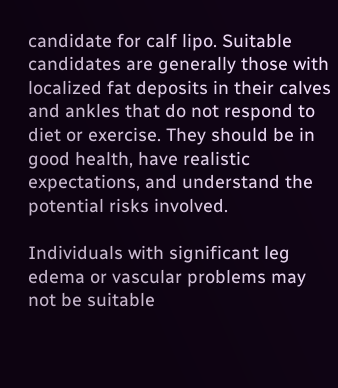candidate for calf lipo. Suitable candidates are generally those with localized fat deposits in their calves and ankles that do not respond to diet or exercise. They should be in good health, have realistic expectations, and understand the potential risks involved.

Individuals with significant leg edema or vascular problems may not be suitable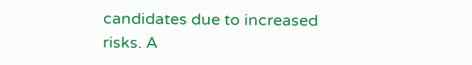candidates due to increased risks. A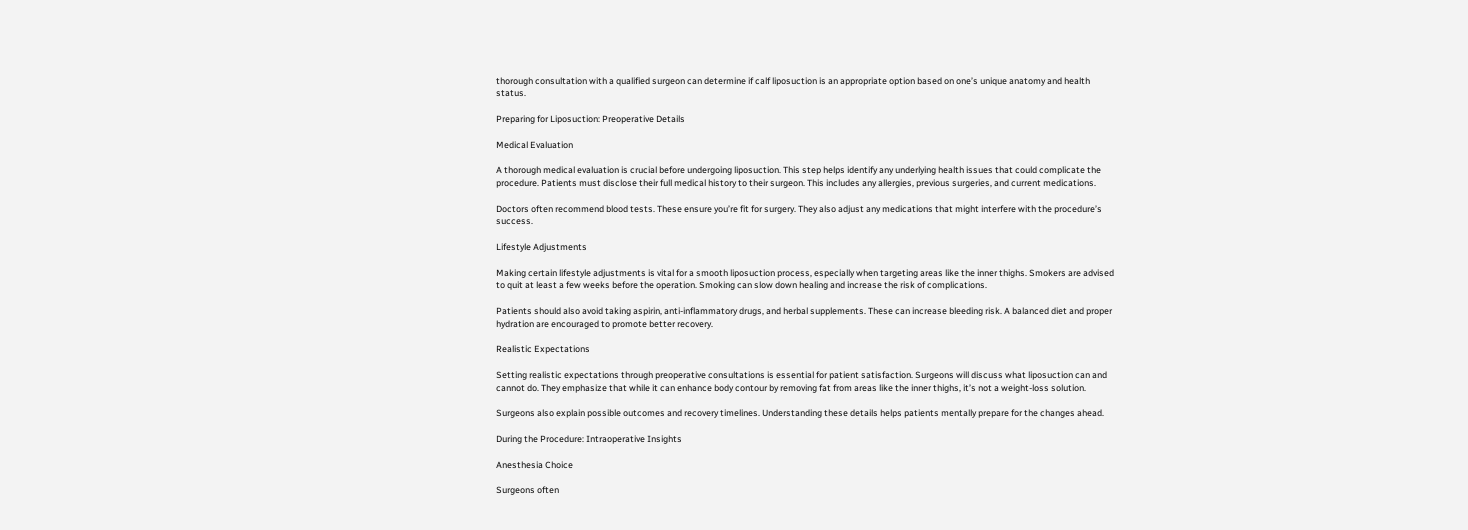thorough consultation with a qualified surgeon can determine if calf liposuction is an appropriate option based on one’s unique anatomy and health status.

Preparing for Liposuction: Preoperative Details

Medical Evaluation

A thorough medical evaluation is crucial before undergoing liposuction. This step helps identify any underlying health issues that could complicate the procedure. Patients must disclose their full medical history to their surgeon. This includes any allergies, previous surgeries, and current medications.

Doctors often recommend blood tests. These ensure you’re fit for surgery. They also adjust any medications that might interfere with the procedure’s success.

Lifestyle Adjustments

Making certain lifestyle adjustments is vital for a smooth liposuction process, especially when targeting areas like the inner thighs. Smokers are advised to quit at least a few weeks before the operation. Smoking can slow down healing and increase the risk of complications.

Patients should also avoid taking aspirin, anti-inflammatory drugs, and herbal supplements. These can increase bleeding risk. A balanced diet and proper hydration are encouraged to promote better recovery.

Realistic Expectations

Setting realistic expectations through preoperative consultations is essential for patient satisfaction. Surgeons will discuss what liposuction can and cannot do. They emphasize that while it can enhance body contour by removing fat from areas like the inner thighs, it’s not a weight-loss solution.

Surgeons also explain possible outcomes and recovery timelines. Understanding these details helps patients mentally prepare for the changes ahead.

During the Procedure: Intraoperative Insights

Anesthesia Choice

Surgeons often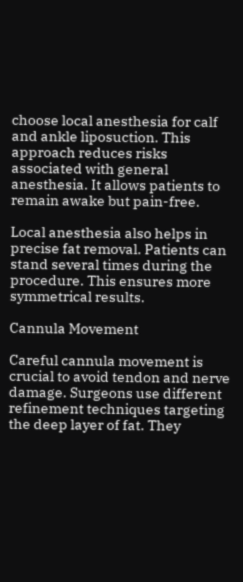choose local anesthesia for calf and ankle liposuction. This approach reduces risks associated with general anesthesia. It allows patients to remain awake but pain-free.

Local anesthesia also helps in precise fat removal. Patients can stand several times during the procedure. This ensures more symmetrical results.

Cannula Movement

Careful cannula movement is crucial to avoid tendon and nerve damage. Surgeons use different refinement techniques targeting the deep layer of fat. They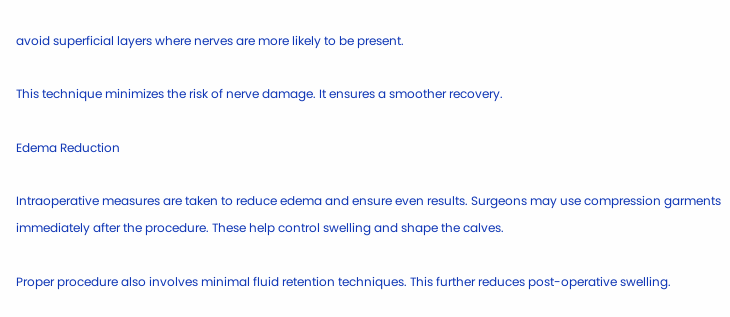avoid superficial layers where nerves are more likely to be present.

This technique minimizes the risk of nerve damage. It ensures a smoother recovery.

Edema Reduction

Intraoperative measures are taken to reduce edema and ensure even results. Surgeons may use compression garments immediately after the procedure. These help control swelling and shape the calves.

Proper procedure also involves minimal fluid retention techniques. This further reduces post-operative swelling.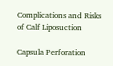Complications and Risks of Calf Liposuction

Capsula Perforation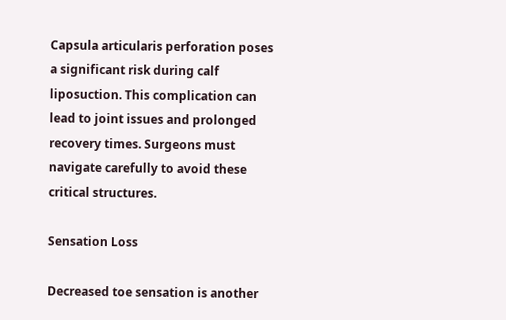Capsula articularis perforation poses a significant risk during calf liposuction. This complication can lead to joint issues and prolonged recovery times. Surgeons must navigate carefully to avoid these critical structures.

Sensation Loss

Decreased toe sensation is another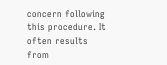concern following this procedure. It often results from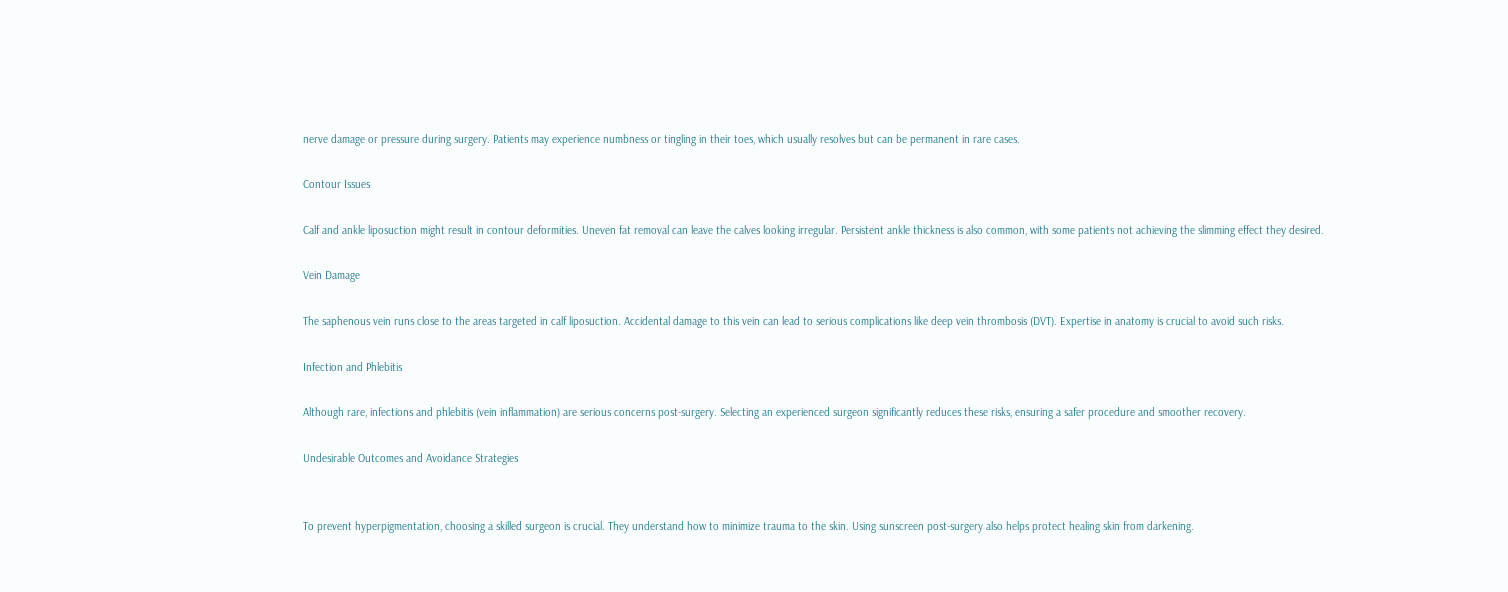nerve damage or pressure during surgery. Patients may experience numbness or tingling in their toes, which usually resolves but can be permanent in rare cases.

Contour Issues

Calf and ankle liposuction might result in contour deformities. Uneven fat removal can leave the calves looking irregular. Persistent ankle thickness is also common, with some patients not achieving the slimming effect they desired.

Vein Damage

The saphenous vein runs close to the areas targeted in calf liposuction. Accidental damage to this vein can lead to serious complications like deep vein thrombosis (DVT). Expertise in anatomy is crucial to avoid such risks.

Infection and Phlebitis

Although rare, infections and phlebitis (vein inflammation) are serious concerns post-surgery. Selecting an experienced surgeon significantly reduces these risks, ensuring a safer procedure and smoother recovery.

Undesirable Outcomes and Avoidance Strategies


To prevent hyperpigmentation, choosing a skilled surgeon is crucial. They understand how to minimize trauma to the skin. Using sunscreen post-surgery also helps protect healing skin from darkening.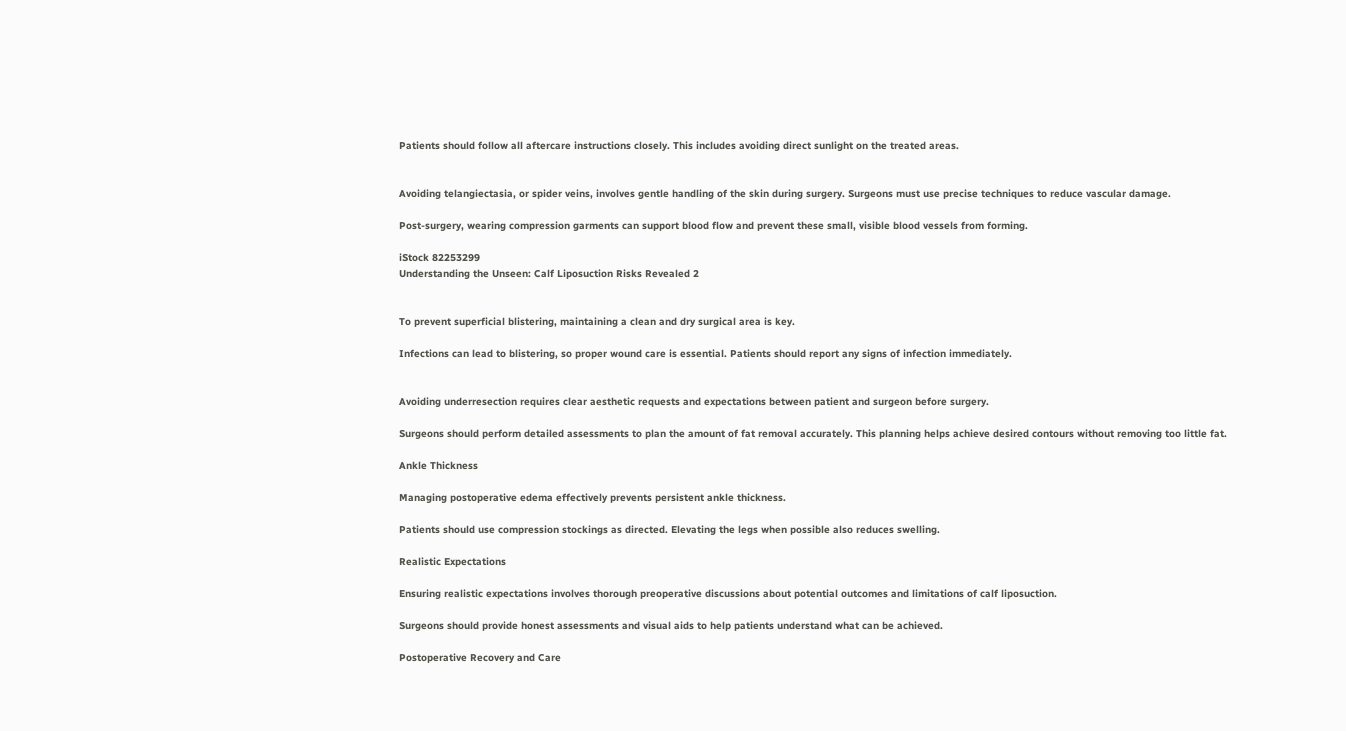Patients should follow all aftercare instructions closely. This includes avoiding direct sunlight on the treated areas.


Avoiding telangiectasia, or spider veins, involves gentle handling of the skin during surgery. Surgeons must use precise techniques to reduce vascular damage.

Post-surgery, wearing compression garments can support blood flow and prevent these small, visible blood vessels from forming.

iStock 82253299
Understanding the Unseen: Calf Liposuction Risks Revealed 2


To prevent superficial blistering, maintaining a clean and dry surgical area is key.

Infections can lead to blistering, so proper wound care is essential. Patients should report any signs of infection immediately.


Avoiding underresection requires clear aesthetic requests and expectations between patient and surgeon before surgery.

Surgeons should perform detailed assessments to plan the amount of fat removal accurately. This planning helps achieve desired contours without removing too little fat.

Ankle Thickness

Managing postoperative edema effectively prevents persistent ankle thickness.

Patients should use compression stockings as directed. Elevating the legs when possible also reduces swelling.

Realistic Expectations

Ensuring realistic expectations involves thorough preoperative discussions about potential outcomes and limitations of calf liposuction.

Surgeons should provide honest assessments and visual aids to help patients understand what can be achieved.

Postoperative Recovery and Care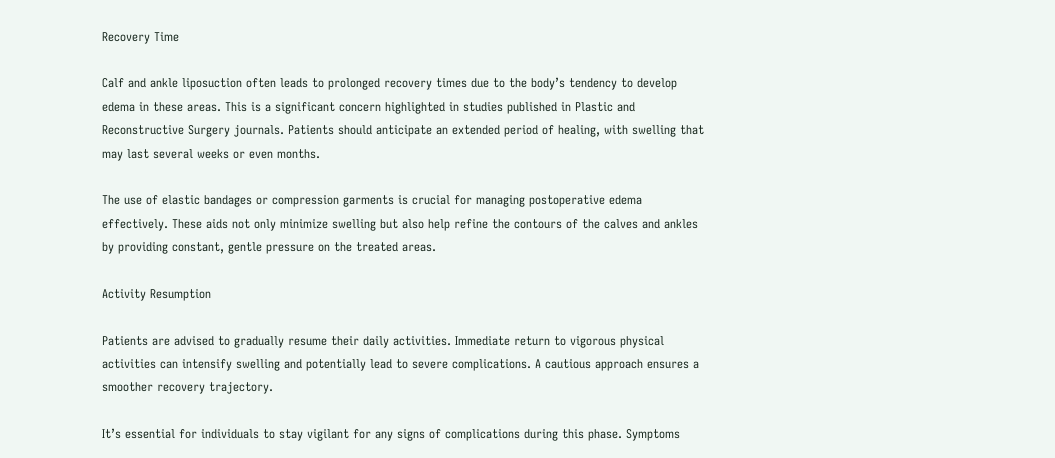Recovery Time

Calf and ankle liposuction often leads to prolonged recovery times due to the body’s tendency to develop edema in these areas. This is a significant concern highlighted in studies published in Plastic and Reconstructive Surgery journals. Patients should anticipate an extended period of healing, with swelling that may last several weeks or even months.

The use of elastic bandages or compression garments is crucial for managing postoperative edema effectively. These aids not only minimize swelling but also help refine the contours of the calves and ankles by providing constant, gentle pressure on the treated areas.

Activity Resumption

Patients are advised to gradually resume their daily activities. Immediate return to vigorous physical activities can intensify swelling and potentially lead to severe complications. A cautious approach ensures a smoother recovery trajectory.

It’s essential for individuals to stay vigilant for any signs of complications during this phase. Symptoms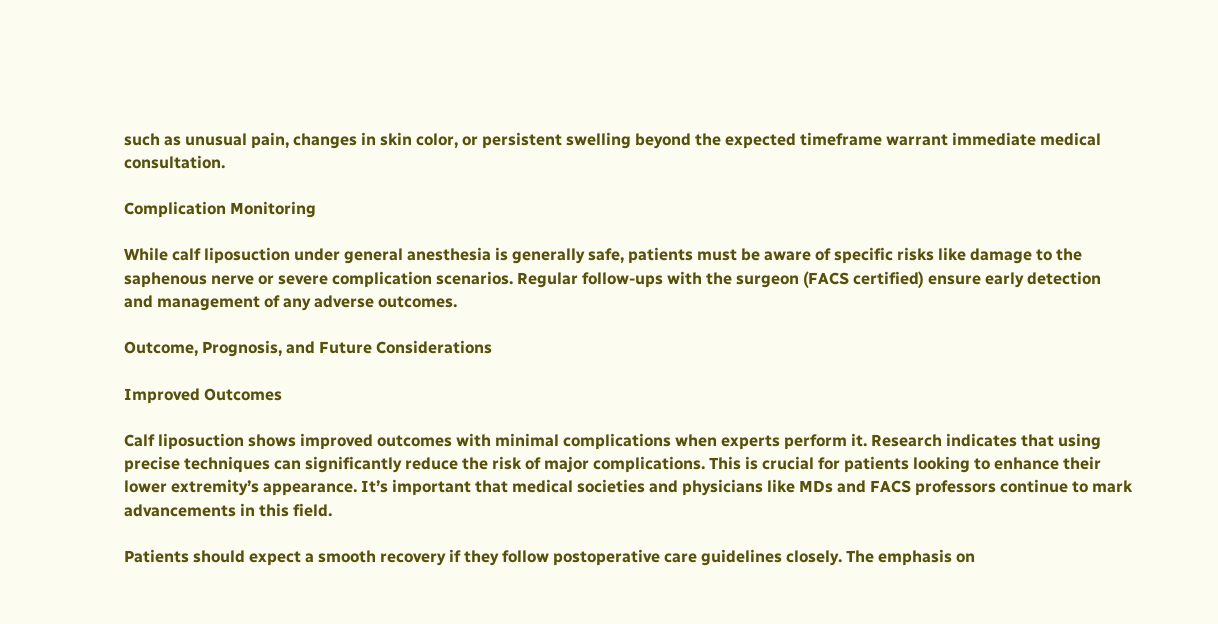such as unusual pain, changes in skin color, or persistent swelling beyond the expected timeframe warrant immediate medical consultation.

Complication Monitoring

While calf liposuction under general anesthesia is generally safe, patients must be aware of specific risks like damage to the saphenous nerve or severe complication scenarios. Regular follow-ups with the surgeon (FACS certified) ensure early detection and management of any adverse outcomes.

Outcome, Prognosis, and Future Considerations

Improved Outcomes

Calf liposuction shows improved outcomes with minimal complications when experts perform it. Research indicates that using precise techniques can significantly reduce the risk of major complications. This is crucial for patients looking to enhance their lower extremity’s appearance. It’s important that medical societies and physicians like MDs and FACS professors continue to mark advancements in this field.

Patients should expect a smooth recovery if they follow postoperative care guidelines closely. The emphasis on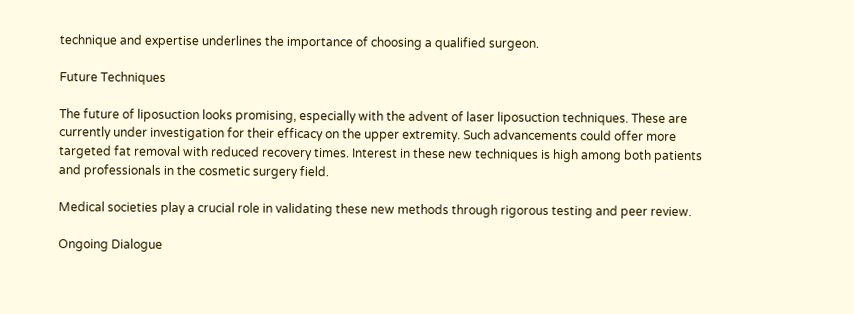technique and expertise underlines the importance of choosing a qualified surgeon.

Future Techniques

The future of liposuction looks promising, especially with the advent of laser liposuction techniques. These are currently under investigation for their efficacy on the upper extremity. Such advancements could offer more targeted fat removal with reduced recovery times. Interest in these new techniques is high among both patients and professionals in the cosmetic surgery field.

Medical societies play a crucial role in validating these new methods through rigorous testing and peer review.

Ongoing Dialogue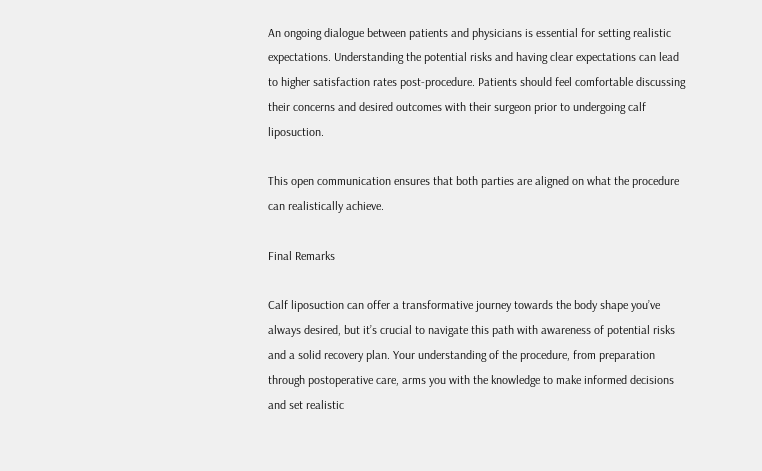An ongoing dialogue between patients and physicians is essential for setting realistic expectations. Understanding the potential risks and having clear expectations can lead to higher satisfaction rates post-procedure. Patients should feel comfortable discussing their concerns and desired outcomes with their surgeon prior to undergoing calf liposuction.

This open communication ensures that both parties are aligned on what the procedure can realistically achieve.

Final Remarks

Calf liposuction can offer a transformative journey towards the body shape you’ve always desired, but it’s crucial to navigate this path with awareness of potential risks and a solid recovery plan. Your understanding of the procedure, from preparation through postoperative care, arms you with the knowledge to make informed decisions and set realistic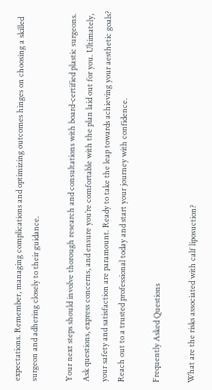expectations. Remember, managing complications and optimizing outcomes hinges on choosing a skilled surgeon and adhering closely to their guidance.

Your next steps should involve thorough research and consultations with board-certified plastic surgeons. Ask questions, express concerns, and ensure you’re comfortable with the plan laid out for you. Ultimately, your safety and satisfaction are paramount. Ready to take the leap towards achieving your aesthetic goals? Reach out to a trusted professional today and start your journey with confidence.

Frequently Asked Questions

What are the risks associated with calf liposuction?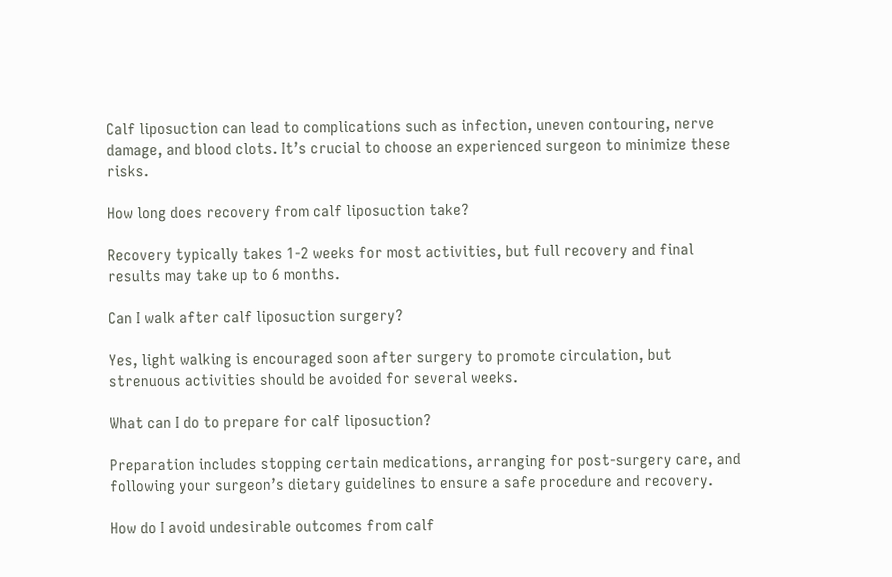Calf liposuction can lead to complications such as infection, uneven contouring, nerve damage, and blood clots. It’s crucial to choose an experienced surgeon to minimize these risks.

How long does recovery from calf liposuction take?

Recovery typically takes 1-2 weeks for most activities, but full recovery and final results may take up to 6 months.

Can I walk after calf liposuction surgery?

Yes, light walking is encouraged soon after surgery to promote circulation, but strenuous activities should be avoided for several weeks.

What can I do to prepare for calf liposuction?

Preparation includes stopping certain medications, arranging for post-surgery care, and following your surgeon’s dietary guidelines to ensure a safe procedure and recovery.

How do I avoid undesirable outcomes from calf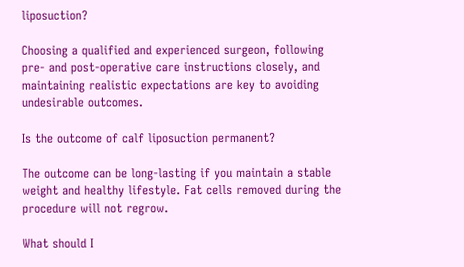liposuction?

Choosing a qualified and experienced surgeon, following pre- and post-operative care instructions closely, and maintaining realistic expectations are key to avoiding undesirable outcomes.

Is the outcome of calf liposuction permanent?

The outcome can be long-lasting if you maintain a stable weight and healthy lifestyle. Fat cells removed during the procedure will not regrow.

What should I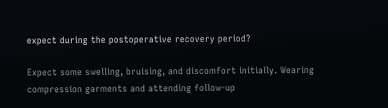expect during the postoperative recovery period?

Expect some swelling, bruising, and discomfort initially. Wearing compression garments and attending follow-up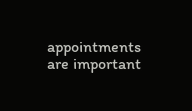appointments are important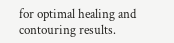for optimal healing and contouring results.